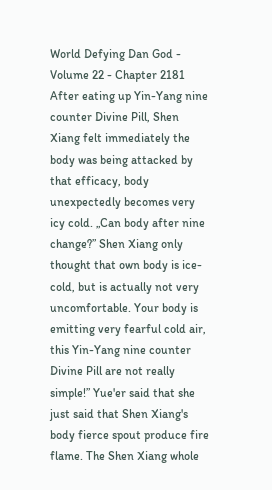World Defying Dan God - Volume 22 - Chapter 2181
After eating up Yin-Yang nine counter Divine Pill, Shen Xiang felt immediately the body was being attacked by that efficacy, body unexpectedly becomes very icy cold. „Can body after nine change?” Shen Xiang only thought that own body is ice-cold, but is actually not very uncomfortable. Your body is emitting very fearful cold air, this Yin-Yang nine counter Divine Pill are not really simple!” Yue'er said that she just said that Shen Xiang's body fierce spout produce fire flame. The Shen Xiang whole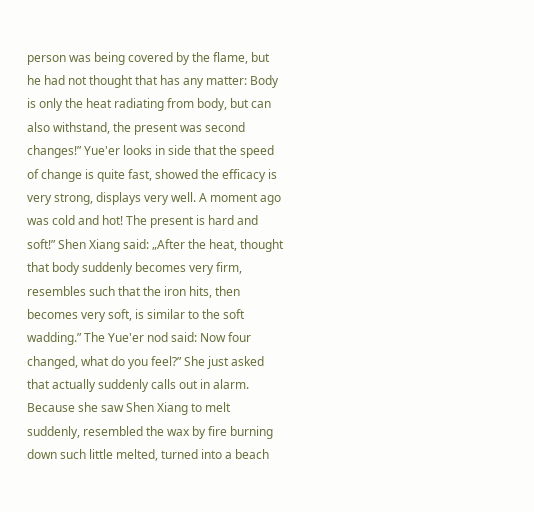person was being covered by the flame, but he had not thought that has any matter: Body is only the heat radiating from body, but can also withstand, the present was second changes!” Yue'er looks in side that the speed of change is quite fast, showed the efficacy is very strong, displays very well. A moment ago was cold and hot! The present is hard and soft!” Shen Xiang said: „After the heat, thought that body suddenly becomes very firm, resembles such that the iron hits, then becomes very soft, is similar to the soft wadding.” The Yue'er nod said: Now four changed, what do you feel?” She just asked that actually suddenly calls out in alarm. Because she saw Shen Xiang to melt suddenly, resembled the wax by fire burning down such little melted, turned into a beach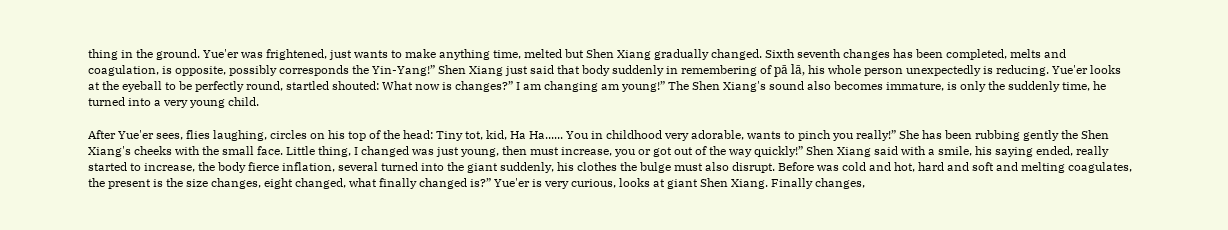thing in the ground. Yue'er was frightened, just wants to make anything time, melted but Shen Xiang gradually changed. Sixth seventh changes has been completed, melts and coagulation, is opposite, possibly corresponds the Yin-Yang!” Shen Xiang just said that body suddenly in remembering of pā lā, his whole person unexpectedly is reducing. Yue'er looks at the eyeball to be perfectly round, startled shouted: What now is changes?” I am changing am young!” The Shen Xiang's sound also becomes immature, is only the suddenly time, he turned into a very young child.

After Yue'er sees, flies laughing, circles on his top of the head: Tiny tot, kid, Ha Ha...... You in childhood very adorable, wants to pinch you really!” She has been rubbing gently the Shen Xiang's cheeks with the small face. Little thing, I changed was just young, then must increase, you or got out of the way quickly!” Shen Xiang said with a smile, his saying ended, really started to increase, the body fierce inflation, several turned into the giant suddenly, his clothes the bulge must also disrupt. Before was cold and hot, hard and soft and melting coagulates, the present is the size changes, eight changed, what finally changed is?” Yue'er is very curious, looks at giant Shen Xiang. Finally changes,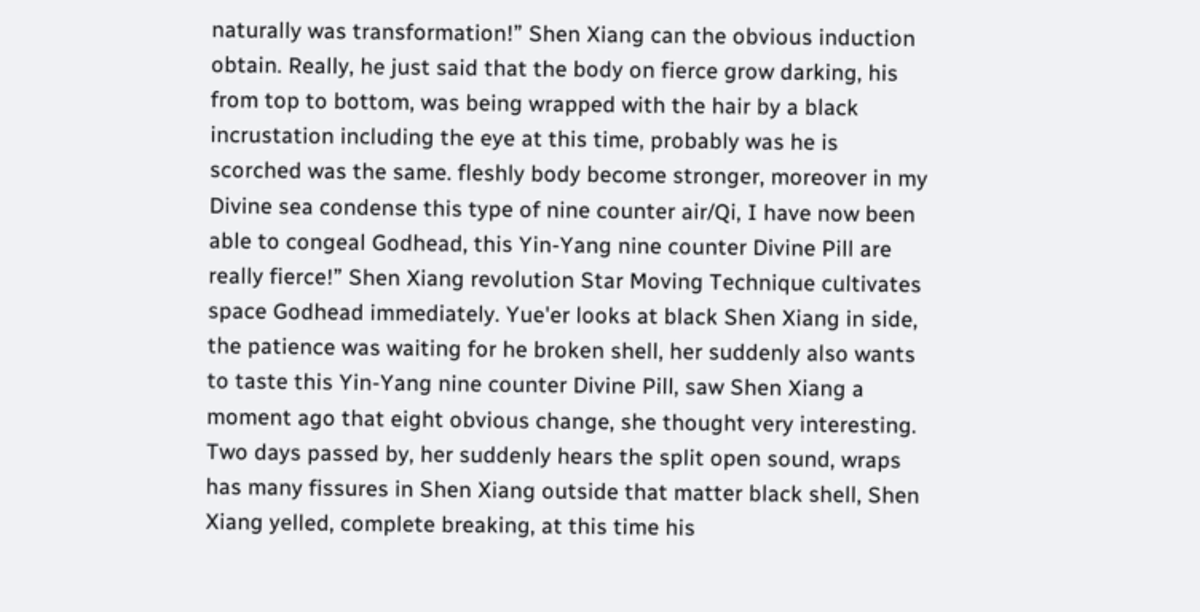naturally was transformation!” Shen Xiang can the obvious induction obtain. Really, he just said that the body on fierce grow darking, his from top to bottom, was being wrapped with the hair by a black incrustation including the eye at this time, probably was he is scorched was the same. fleshly body become stronger, moreover in my Divine sea condense this type of nine counter air/Qi, I have now been able to congeal Godhead, this Yin-Yang nine counter Divine Pill are really fierce!” Shen Xiang revolution Star Moving Technique cultivates space Godhead immediately. Yue'er looks at black Shen Xiang in side, the patience was waiting for he broken shell, her suddenly also wants to taste this Yin-Yang nine counter Divine Pill, saw Shen Xiang a moment ago that eight obvious change, she thought very interesting. Two days passed by, her suddenly hears the split open sound, wraps has many fissures in Shen Xiang outside that matter black shell, Shen Xiang yelled, complete breaking, at this time his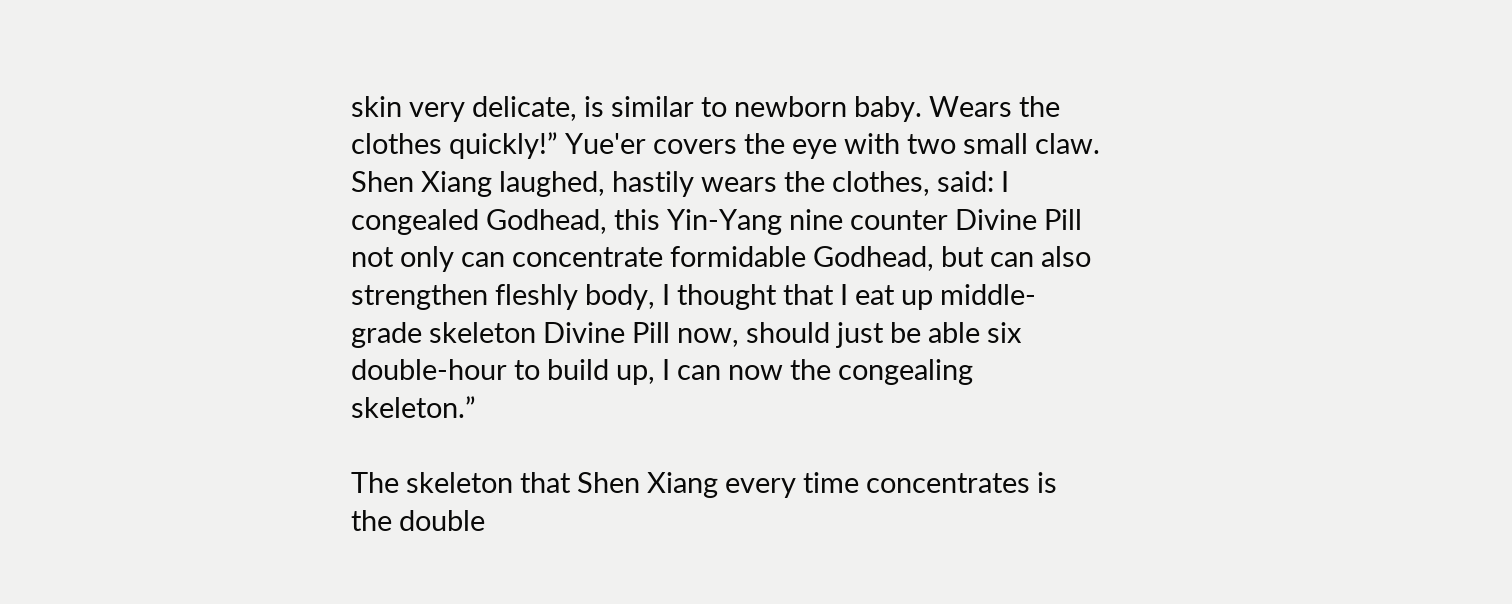skin very delicate, is similar to newborn baby. Wears the clothes quickly!” Yue'er covers the eye with two small claw. Shen Xiang laughed, hastily wears the clothes, said: I congealed Godhead, this Yin-Yang nine counter Divine Pill not only can concentrate formidable Godhead, but can also strengthen fleshly body, I thought that I eat up middle-grade skeleton Divine Pill now, should just be able six double-hour to build up, I can now the congealing skeleton.”

The skeleton that Shen Xiang every time concentrates is the double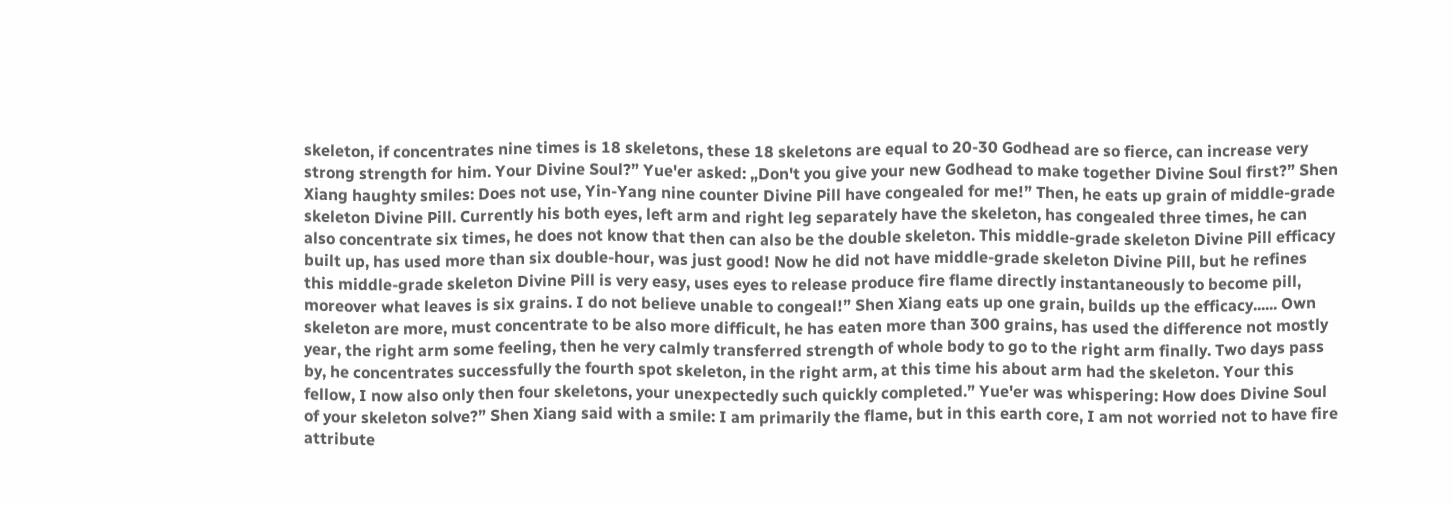skeleton, if concentrates nine times is 18 skeletons, these 18 skeletons are equal to 20-30 Godhead are so fierce, can increase very strong strength for him. Your Divine Soul?” Yue'er asked: „Don't you give your new Godhead to make together Divine Soul first?” Shen Xiang haughty smiles: Does not use, Yin-Yang nine counter Divine Pill have congealed for me!” Then, he eats up grain of middle-grade skeleton Divine Pill. Currently his both eyes, left arm and right leg separately have the skeleton, has congealed three times, he can also concentrate six times, he does not know that then can also be the double skeleton. This middle-grade skeleton Divine Pill efficacy built up, has used more than six double-hour, was just good! Now he did not have middle-grade skeleton Divine Pill, but he refines this middle-grade skeleton Divine Pill is very easy, uses eyes to release produce fire flame directly instantaneously to become pill, moreover what leaves is six grains. I do not believe unable to congeal!” Shen Xiang eats up one grain, builds up the efficacy...... Own skeleton are more, must concentrate to be also more difficult, he has eaten more than 300 grains, has used the difference not mostly year, the right arm some feeling, then he very calmly transferred strength of whole body to go to the right arm finally. Two days pass by, he concentrates successfully the fourth spot skeleton, in the right arm, at this time his about arm had the skeleton. Your this fellow, I now also only then four skeletons, your unexpectedly such quickly completed.” Yue'er was whispering: How does Divine Soul of your skeleton solve?” Shen Xiang said with a smile: I am primarily the flame, but in this earth core, I am not worried not to have fire attribute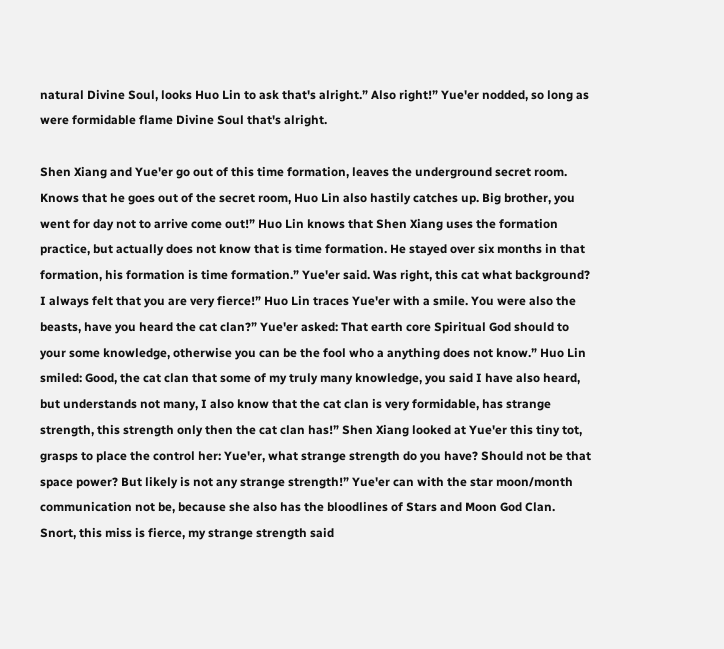natural Divine Soul, looks Huo Lin to ask that's alright.” Also right!” Yue'er nodded, so long as were formidable flame Divine Soul that's alright.

Shen Xiang and Yue'er go out of this time formation, leaves the underground secret room. Knows that he goes out of the secret room, Huo Lin also hastily catches up. Big brother, you went for day not to arrive come out!” Huo Lin knows that Shen Xiang uses the formation practice, but actually does not know that is time formation. He stayed over six months in that formation, his formation is time formation.” Yue'er said. Was right, this cat what background? I always felt that you are very fierce!” Huo Lin traces Yue'er with a smile. You were also the beasts, have you heard the cat clan?” Yue'er asked: That earth core Spiritual God should to your some knowledge, otherwise you can be the fool who a anything does not know.” Huo Lin smiled: Good, the cat clan that some of my truly many knowledge, you said I have also heard, but understands not many, I also know that the cat clan is very formidable, has strange strength, this strength only then the cat clan has!” Shen Xiang looked at Yue'er this tiny tot, grasps to place the control her: Yue'er, what strange strength do you have? Should not be that space power? But likely is not any strange strength!” Yue'er can with the star moon/month communication not be, because she also has the bloodlines of Stars and Moon God Clan. Snort, this miss is fierce, my strange strength said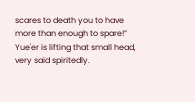scares to death you to have more than enough to spare!” Yue'er is lifting that small head, very said spiritedly.